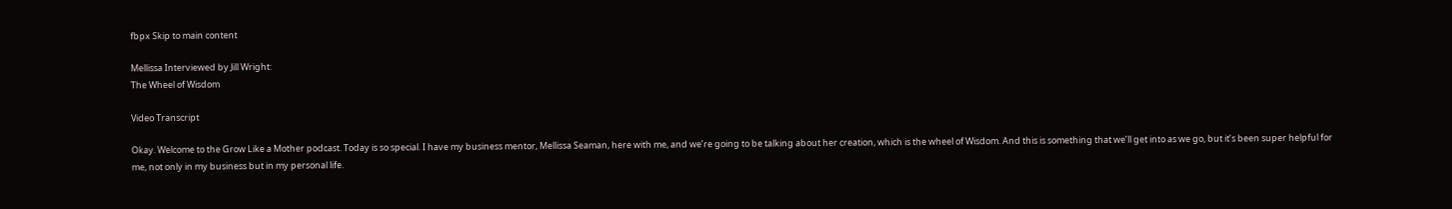fbpx Skip to main content

Mellissa Interviewed by Jill Wright:
The Wheel of Wisdom

Video Transcript

Okay. Welcome to the Grow Like a Mother podcast. Today is so special. I have my business mentor, Mellissa Seaman, here with me, and we’re going to be talking about her creation, which is the wheel of Wisdom. And this is something that we’ll get into as we go, but it’s been super helpful for me, not only in my business but in my personal life.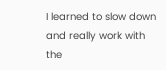I learned to slow down and really work with the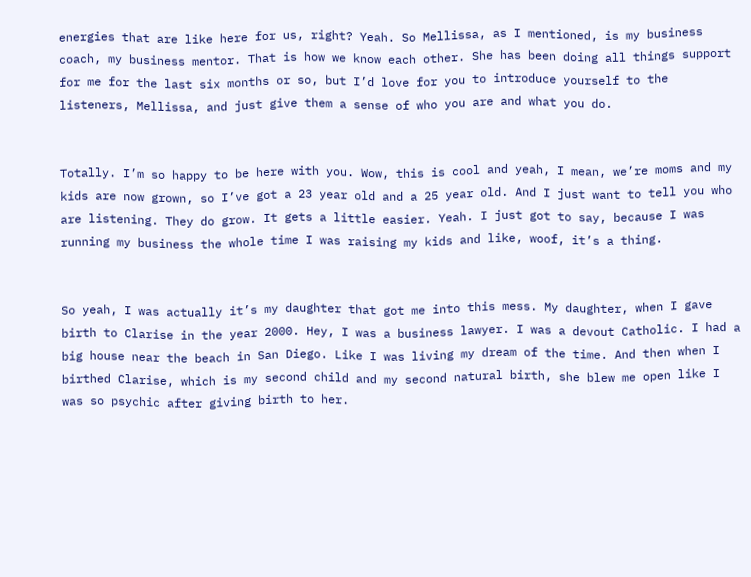energies that are like here for us, right? Yeah. So Mellissa, as I mentioned, is my business coach, my business mentor. That is how we know each other. She has been doing all things support for me for the last six months or so, but I’d love for you to introduce yourself to the listeners, Mellissa, and just give them a sense of who you are and what you do.


Totally. I’m so happy to be here with you. Wow, this is cool and yeah, I mean, we’re moms and my kids are now grown, so I’ve got a 23 year old and a 25 year old. And I just want to tell you who are listening. They do grow. It gets a little easier. Yeah. I just got to say, because I was running my business the whole time I was raising my kids and like, woof, it’s a thing.


So yeah, I was actually it’s my daughter that got me into this mess. My daughter, when I gave birth to Clarise in the year 2000. Hey, I was a business lawyer. I was a devout Catholic. I had a big house near the beach in San Diego. Like I was living my dream of the time. And then when I birthed Clarise, which is my second child and my second natural birth, she blew me open like I was so psychic after giving birth to her.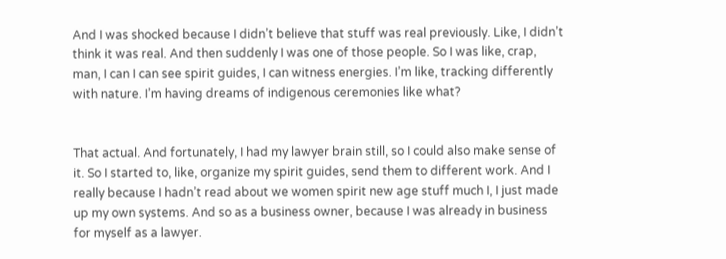And I was shocked because I didn’t believe that stuff was real previously. Like, I didn’t think it was real. And then suddenly I was one of those people. So I was like, crap, man, I can I can see spirit guides, I can witness energies. I’m like, tracking differently with nature. I’m having dreams of indigenous ceremonies like what?


That actual. And fortunately, I had my lawyer brain still, so I could also make sense of it. So I started to, like, organize my spirit guides, send them to different work. And I really because I hadn’t read about we women spirit new age stuff much I, I just made up my own systems. And so as a business owner, because I was already in business for myself as a lawyer.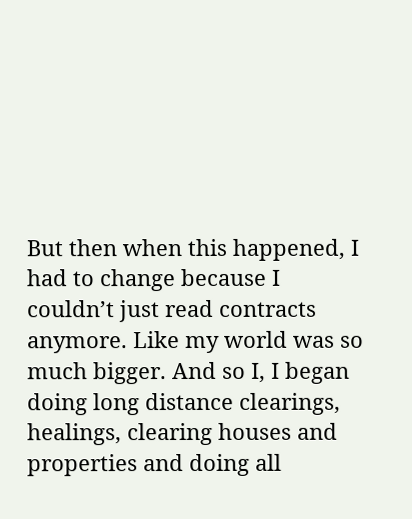But then when this happened, I had to change because I couldn’t just read contracts anymore. Like my world was so much bigger. And so I, I began doing long distance clearings, healings, clearing houses and properties and doing all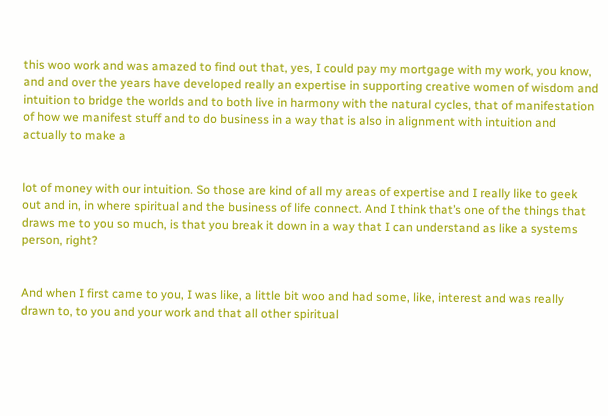this woo work and was amazed to find out that, yes, I could pay my mortgage with my work, you know, and and over the years have developed really an expertise in supporting creative women of wisdom and intuition to bridge the worlds and to both live in harmony with the natural cycles, that of manifestation of how we manifest stuff and to do business in a way that is also in alignment with intuition and actually to make a


lot of money with our intuition. So those are kind of all my areas of expertise and I really like to geek out and in, in where spiritual and the business of life connect. And I think that’s one of the things that draws me to you so much, is that you break it down in a way that I can understand as like a systems person, right?


And when I first came to you, I was like, a little bit woo and had some, like, interest and was really drawn to, to you and your work and that all other spiritual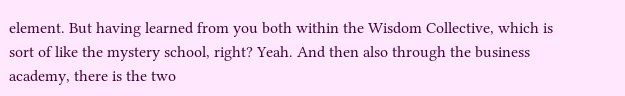element. But having learned from you both within the Wisdom Collective, which is sort of like the mystery school, right? Yeah. And then also through the business academy, there is the two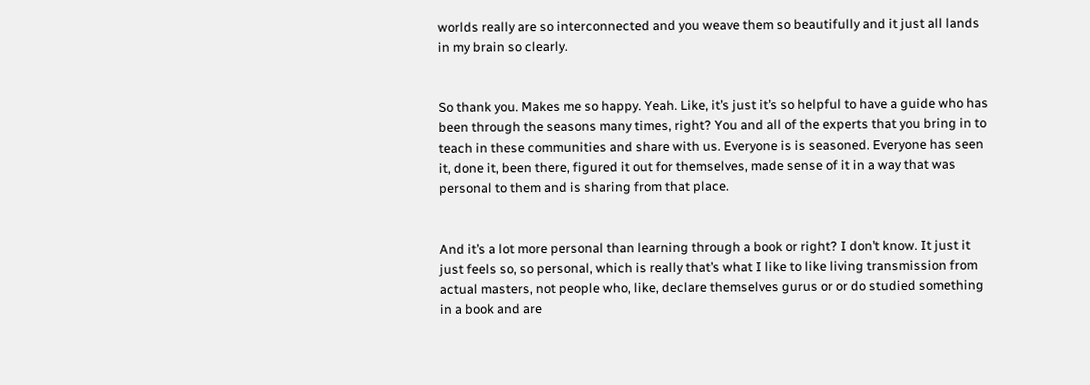worlds really are so interconnected and you weave them so beautifully and it just all lands in my brain so clearly.


So thank you. Makes me so happy. Yeah. Like, it’s just it’s so helpful to have a guide who has been through the seasons many times, right? You and all of the experts that you bring in to teach in these communities and share with us. Everyone is is seasoned. Everyone has seen it, done it, been there, figured it out for themselves, made sense of it in a way that was personal to them and is sharing from that place.


And it’s a lot more personal than learning through a book or right? I don’t know. It just it just feels so, so personal, which is really that’s what I like to like living transmission from actual masters, not people who, like, declare themselves gurus or or do studied something in a book and are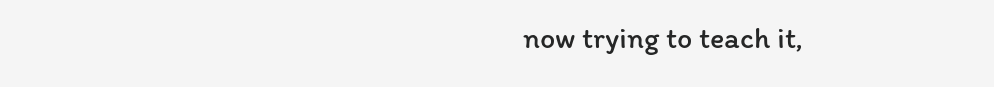now trying to teach it,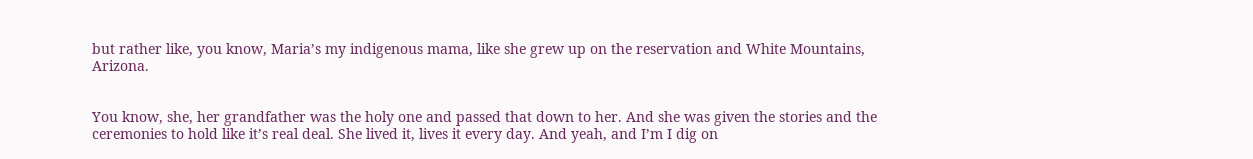but rather like, you know, Maria’s my indigenous mama, like she grew up on the reservation and White Mountains, Arizona.


You know, she, her grandfather was the holy one and passed that down to her. And she was given the stories and the ceremonies to hold like it’s real deal. She lived it, lives it every day. And yeah, and I’m I dig on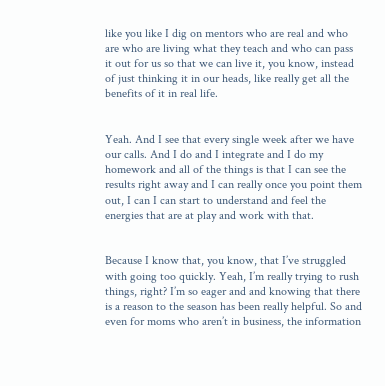like you like I dig on mentors who are real and who are who are living what they teach and who can pass it out for us so that we can live it, you know, instead of just thinking it in our heads, like really get all the benefits of it in real life.


Yeah. And I see that every single week after we have our calls. And I do and I integrate and I do my homework and all of the things is that I can see the results right away and I can really once you point them out, I can I can start to understand and feel the energies that are at play and work with that.


Because I know that, you know, that I’ve struggled with going too quickly. Yeah, I’m really trying to rush things, right? I’m so eager and and knowing that there is a reason to the season has been really helpful. So and even for moms who aren’t in business, the information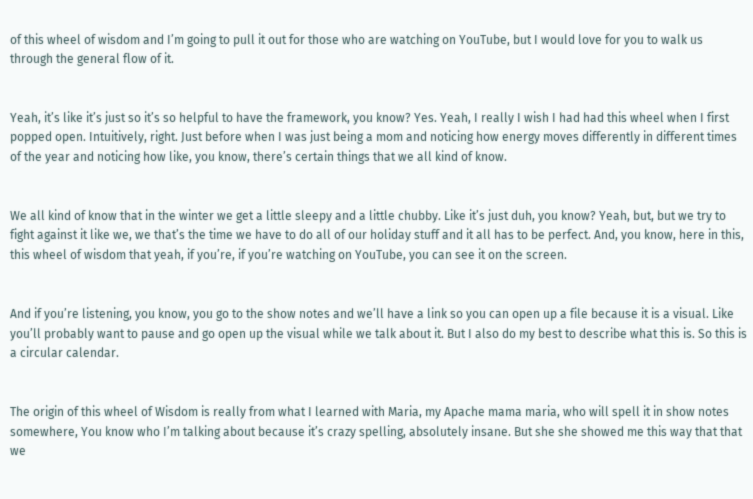of this wheel of wisdom and I’m going to pull it out for those who are watching on YouTube, but I would love for you to walk us through the general flow of it.


Yeah, it’s like it’s just so it’s so helpful to have the framework, you know? Yes. Yeah, I really I wish I had had this wheel when I first popped open. Intuitively, right. Just before when I was just being a mom and noticing how energy moves differently in different times of the year and noticing how like, you know, there’s certain things that we all kind of know.


We all kind of know that in the winter we get a little sleepy and a little chubby. Like it’s just duh, you know? Yeah, but, but we try to fight against it like we, we that’s the time we have to do all of our holiday stuff and it all has to be perfect. And, you know, here in this, this wheel of wisdom that yeah, if you’re, if you’re watching on YouTube, you can see it on the screen.


And if you’re listening, you know, you go to the show notes and we’ll have a link so you can open up a file because it is a visual. Like you’ll probably want to pause and go open up the visual while we talk about it. But I also do my best to describe what this is. So this is a circular calendar.


The origin of this wheel of Wisdom is really from what I learned with Maria, my Apache mama maria, who will spell it in show notes somewhere, You know who I’m talking about because it’s crazy spelling, absolutely insane. But she she showed me this way that that we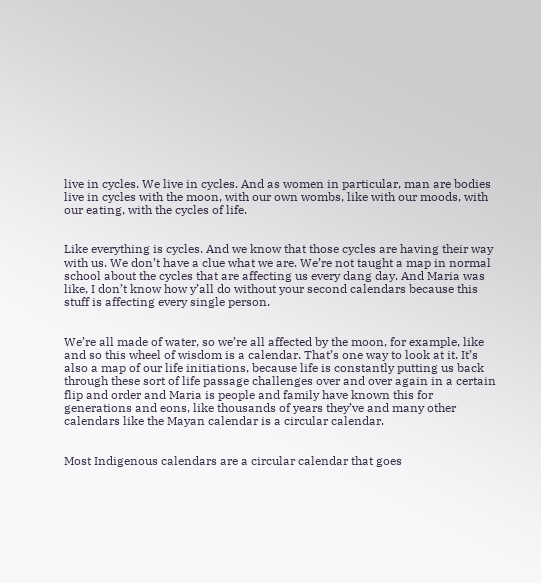live in cycles. We live in cycles. And as women in particular, man are bodies live in cycles with the moon, with our own wombs, like with our moods, with our eating, with the cycles of life.


Like everything is cycles. And we know that those cycles are having their way with us. We don’t have a clue what we are. We’re not taught a map in normal school about the cycles that are affecting us every dang day. And Maria was like, I don’t know how y’all do without your second calendars because this stuff is affecting every single person.


We’re all made of water, so we’re all affected by the moon, for example, like and so this wheel of wisdom is a calendar. That’s one way to look at it. It’s also a map of our life initiations, because life is constantly putting us back through these sort of life passage challenges over and over again in a certain flip and order and Maria is people and family have known this for generations and eons, like thousands of years they’ve and many other calendars like the Mayan calendar is a circular calendar.


Most Indigenous calendars are a circular calendar that goes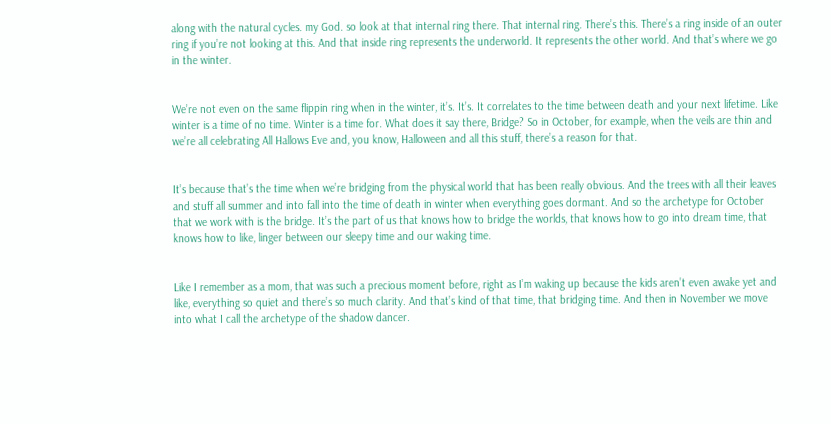along with the natural cycles. my God. so look at that internal ring there. That internal ring. There’s this. There’s a ring inside of an outer ring if you’re not looking at this. And that inside ring represents the underworld. It represents the other world. And that’s where we go in the winter.


We’re not even on the same flippin ring when in the winter, it’s. It’s. It correlates to the time between death and your next lifetime. Like winter is a time of no time. Winter is a time for. What does it say there, Bridge? So in October, for example, when the veils are thin and we’re all celebrating All Hallows Eve and, you know, Halloween and all this stuff, there’s a reason for that.


It’s because that’s the time when we’re bridging from the physical world that has been really obvious. And the trees with all their leaves and stuff all summer and into fall into the time of death in winter when everything goes dormant. And so the archetype for October that we work with is the bridge. It’s the part of us that knows how to bridge the worlds, that knows how to go into dream time, that knows how to like, linger between our sleepy time and our waking time.


Like I remember as a mom, that was such a precious moment before, right as I’m waking up because the kids aren’t even awake yet and like, everything so quiet and there’s so much clarity. And that’s kind of that time, that bridging time. And then in November we move into what I call the archetype of the shadow dancer.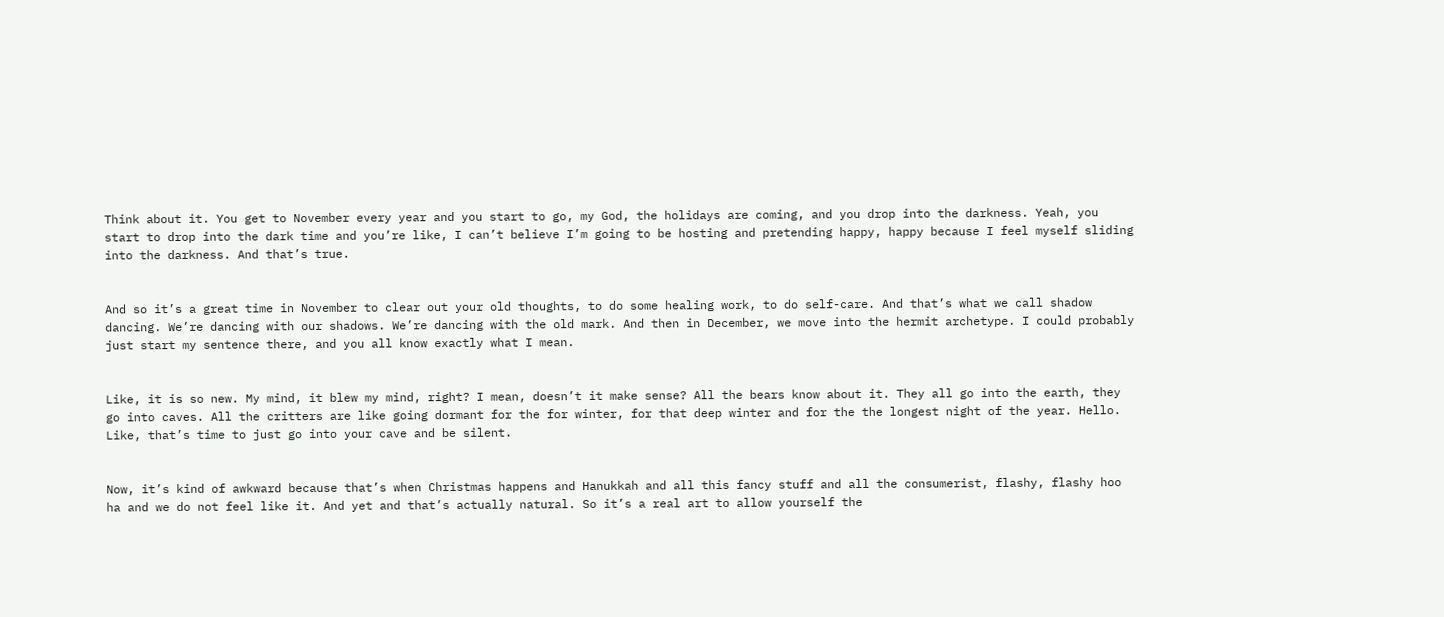Think about it. You get to November every year and you start to go, my God, the holidays are coming, and you drop into the darkness. Yeah, you start to drop into the dark time and you’re like, I can’t believe I’m going to be hosting and pretending happy, happy because I feel myself sliding into the darkness. And that’s true.


And so it’s a great time in November to clear out your old thoughts, to do some healing work, to do self-care. And that’s what we call shadow dancing. We’re dancing with our shadows. We’re dancing with the old mark. And then in December, we move into the hermit archetype. I could probably just start my sentence there, and you all know exactly what I mean.


Like, it is so new. My mind, it blew my mind, right? I mean, doesn’t it make sense? All the bears know about it. They all go into the earth, they go into caves. All the critters are like going dormant for the for winter, for that deep winter and for the the longest night of the year. Hello. Like, that’s time to just go into your cave and be silent.


Now, it’s kind of awkward because that’s when Christmas happens and Hanukkah and all this fancy stuff and all the consumerist, flashy, flashy hoo ha and we do not feel like it. And yet and that’s actually natural. So it’s a real art to allow yourself the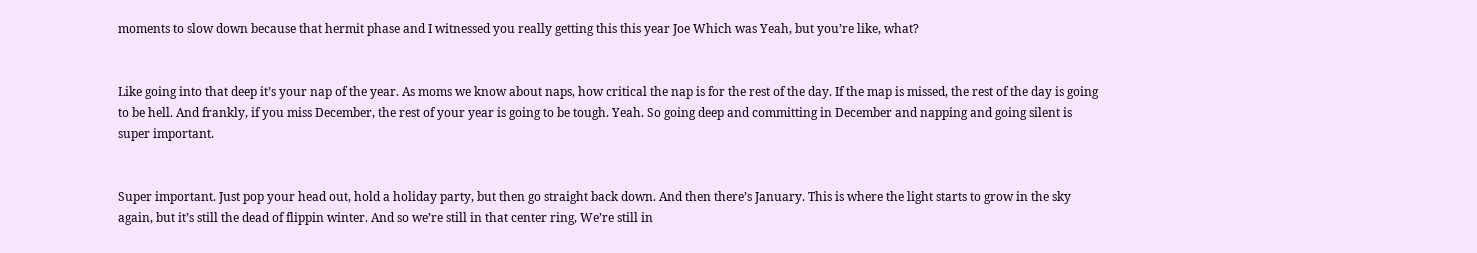moments to slow down because that hermit phase and I witnessed you really getting this this year Joe Which was Yeah, but you’re like, what?


Like going into that deep it’s your nap of the year. As moms we know about naps, how critical the nap is for the rest of the day. If the map is missed, the rest of the day is going to be hell. And frankly, if you miss December, the rest of your year is going to be tough. Yeah. So going deep and committing in December and napping and going silent is super important.


Super important. Just pop your head out, hold a holiday party, but then go straight back down. And then there’s January. This is where the light starts to grow in the sky again, but it’s still the dead of flippin winter. And so we’re still in that center ring, We’re still in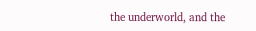the underworld, and the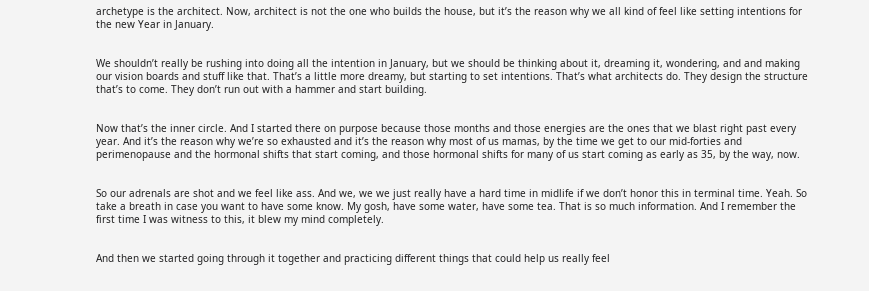archetype is the architect. Now, architect is not the one who builds the house, but it’s the reason why we all kind of feel like setting intentions for the new Year in January.


We shouldn’t really be rushing into doing all the intention in January, but we should be thinking about it, dreaming it, wondering, and and making our vision boards and stuff like that. That’s a little more dreamy, but starting to set intentions. That’s what architects do. They design the structure that’s to come. They don’t run out with a hammer and start building.


Now that’s the inner circle. And I started there on purpose because those months and those energies are the ones that we blast right past every year. And it’s the reason why we’re so exhausted and it’s the reason why most of us mamas, by the time we get to our mid-forties and perimenopause and the hormonal shifts that start coming, and those hormonal shifts for many of us start coming as early as 35, by the way, now.


So our adrenals are shot and we feel like ass. And we, we we just really have a hard time in midlife if we don’t honor this in terminal time. Yeah. So take a breath in case you want to have some know. My gosh, have some water, have some tea. That is so much information. And I remember the first time I was witness to this, it blew my mind completely.


And then we started going through it together and practicing different things that could help us really feel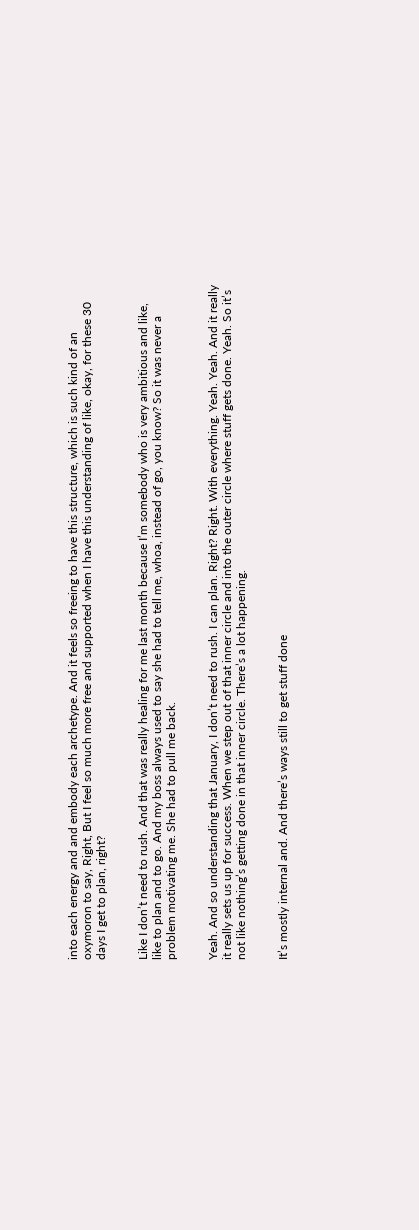into each energy and and embody each archetype. And it feels so freeing to have this structure, which is such kind of an oxymoron to say, Right, But I feel so much more free and supported when I have this understanding of like, okay, for these 30 days I get to plan, right?


Like I don’t need to rush. And that was really healing for me last month because I’m somebody who is very ambitious and like, like to plan and to go. And my boss always used to say she had to tell me, whoa, instead of go, you know? So it was never a problem motivating me. She had to pull me back.


Yeah. And so understanding that January, I don’t need to rush. I can plan. Right? Right. With everything. Yeah. Yeah. And it really it really sets us up for success. When we step out of that inner circle and into the outer circle where stuff gets done. Yeah. So it’s not like nothing’s getting done in that inner circle. There’s a lot happening.


It’s mostly internal and. And there’s ways still to get stuff done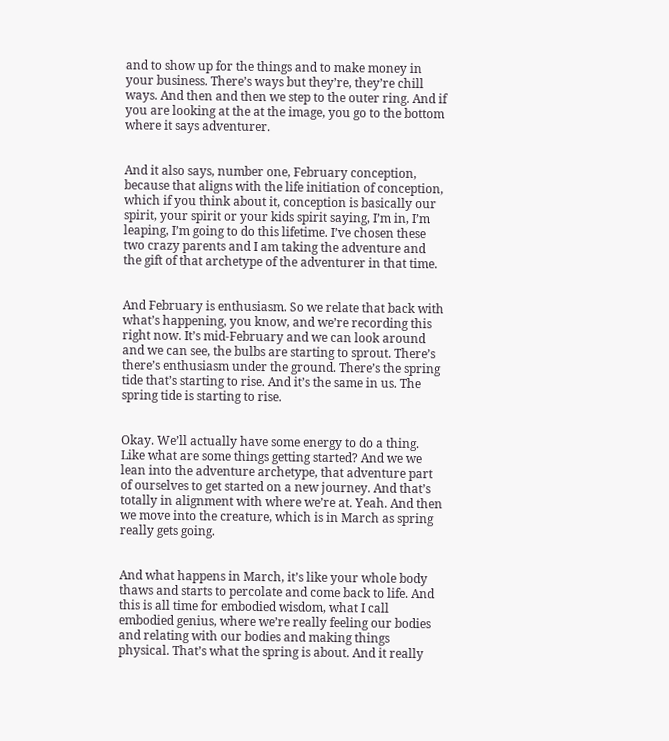and to show up for the things and to make money in your business. There’s ways but they’re, they’re chill ways. And then and then we step to the outer ring. And if you are looking at the at the image, you go to the bottom where it says adventurer.


And it also says, number one, February conception, because that aligns with the life initiation of conception, which if you think about it, conception is basically our spirit, your spirit or your kids spirit saying, I’m in, I’m leaping, I’m going to do this lifetime. I’ve chosen these two crazy parents and I am taking the adventure and the gift of that archetype of the adventurer in that time.


And February is enthusiasm. So we relate that back with what’s happening, you know, and we’re recording this right now. It’s mid-February and we can look around and we can see, the bulbs are starting to sprout. There’s there’s enthusiasm under the ground. There’s the spring tide that’s starting to rise. And it’s the same in us. The spring tide is starting to rise.


Okay. We’ll actually have some energy to do a thing. Like what are some things getting started? And we we lean into the adventure archetype, that adventure part of ourselves to get started on a new journey. And that’s totally in alignment with where we’re at. Yeah. And then we move into the creature, which is in March as spring really gets going.


And what happens in March, it’s like your whole body thaws and starts to percolate and come back to life. And this is all time for embodied wisdom, what I call embodied genius, where we’re really feeling our bodies and relating with our bodies and making things physical. That’s what the spring is about. And it really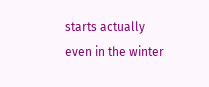starts actually even in the winter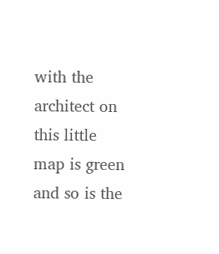with the architect on this little map is green and so is the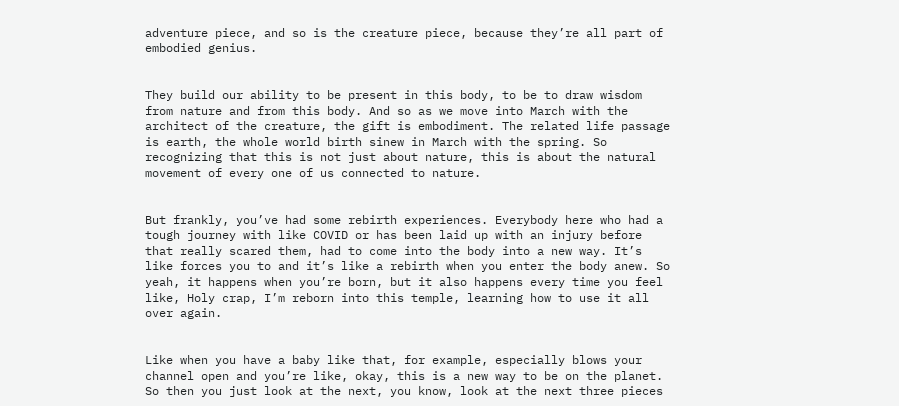adventure piece, and so is the creature piece, because they’re all part of embodied genius.


They build our ability to be present in this body, to be to draw wisdom from nature and from this body. And so as we move into March with the architect of the creature, the gift is embodiment. The related life passage is earth, the whole world birth sinew in March with the spring. So recognizing that this is not just about nature, this is about the natural movement of every one of us connected to nature.


But frankly, you’ve had some rebirth experiences. Everybody here who had a tough journey with like COVID or has been laid up with an injury before that really scared them, had to come into the body into a new way. It’s like forces you to and it’s like a rebirth when you enter the body anew. So yeah, it happens when you’re born, but it also happens every time you feel like, Holy crap, I’m reborn into this temple, learning how to use it all over again.


Like when you have a baby like that, for example, especially blows your channel open and you’re like, okay, this is a new way to be on the planet. So then you just look at the next, you know, look at the next three pieces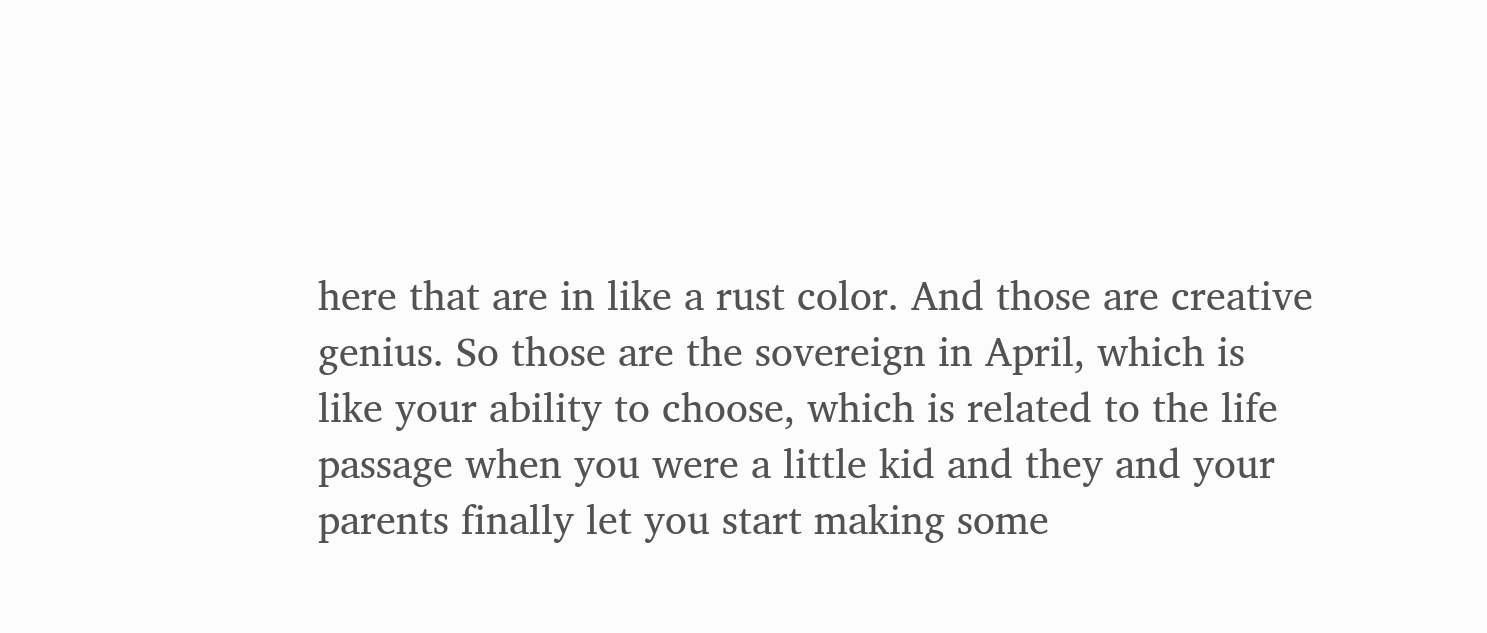here that are in like a rust color. And those are creative genius. So those are the sovereign in April, which is like your ability to choose, which is related to the life passage when you were a little kid and they and your parents finally let you start making some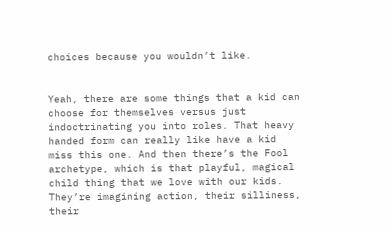choices because you wouldn’t like.


Yeah, there are some things that a kid can choose for themselves versus just indoctrinating you into roles. That heavy handed form can really like have a kid miss this one. And then there’s the Fool archetype, which is that playful, magical child thing that we love with our kids. They’re imagining action, their silliness, their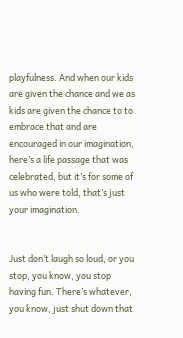playfulness. And when our kids are given the chance and we as kids are given the chance to to embrace that and are encouraged in our imagination, here’s a life passage that was celebrated, but it’s for some of us who were told, that’s just your imagination.


Just don’t laugh so loud, or you stop, you know, you stop having fun. There’s whatever, you know, just shut down that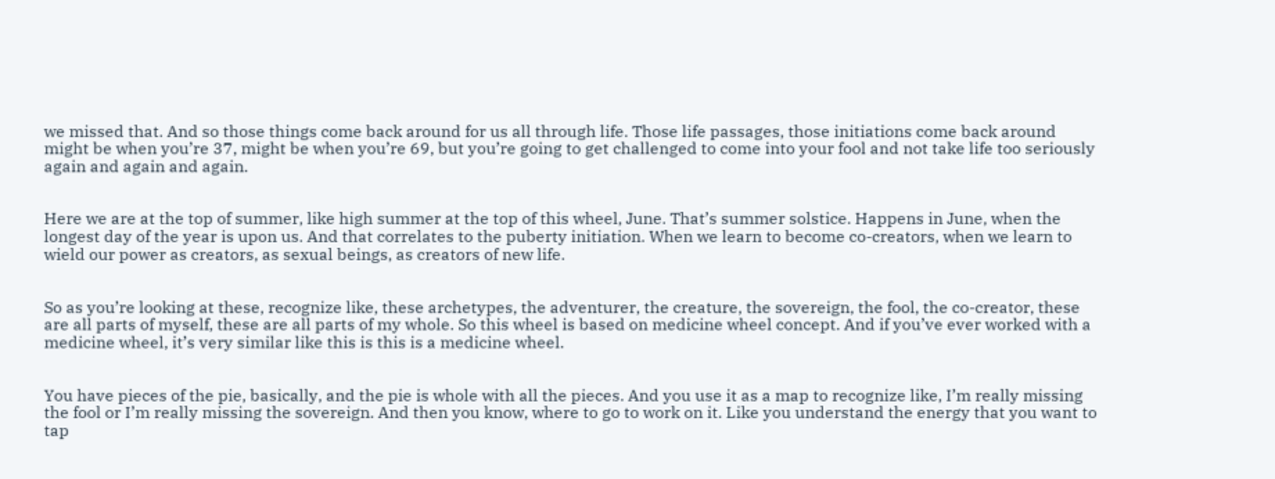we missed that. And so those things come back around for us all through life. Those life passages, those initiations come back around might be when you’re 37, might be when you’re 69, but you’re going to get challenged to come into your fool and not take life too seriously again and again and again.


Here we are at the top of summer, like high summer at the top of this wheel, June. That’s summer solstice. Happens in June, when the longest day of the year is upon us. And that correlates to the puberty initiation. When we learn to become co-creators, when we learn to wield our power as creators, as sexual beings, as creators of new life.


So as you’re looking at these, recognize like, these archetypes, the adventurer, the creature, the sovereign, the fool, the co-creator, these are all parts of myself, these are all parts of my whole. So this wheel is based on medicine wheel concept. And if you’ve ever worked with a medicine wheel, it’s very similar like this is this is a medicine wheel.


You have pieces of the pie, basically, and the pie is whole with all the pieces. And you use it as a map to recognize like, I’m really missing the fool or I’m really missing the sovereign. And then you know, where to go to work on it. Like you understand the energy that you want to tap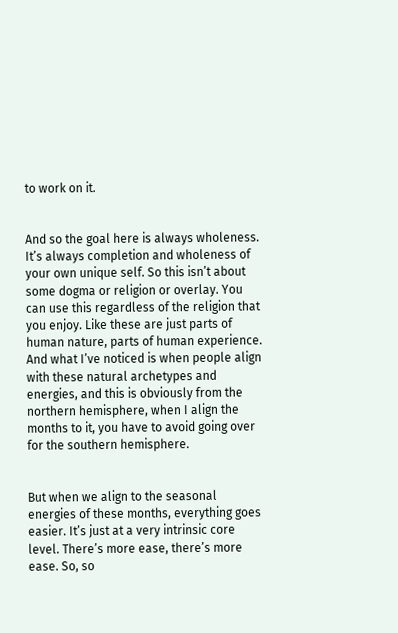to work on it.


And so the goal here is always wholeness. It’s always completion and wholeness of your own unique self. So this isn’t about some dogma or religion or overlay. You can use this regardless of the religion that you enjoy. Like these are just parts of human nature, parts of human experience. And what I’ve noticed is when people align with these natural archetypes and energies, and this is obviously from the northern hemisphere, when I align the months to it, you have to avoid going over for the southern hemisphere.


But when we align to the seasonal energies of these months, everything goes easier. It’s just at a very intrinsic core level. There’s more ease, there’s more ease. So, so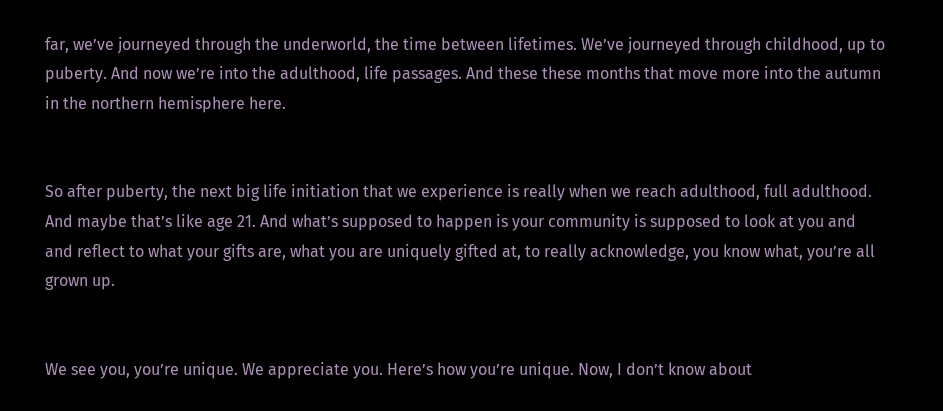far, we’ve journeyed through the underworld, the time between lifetimes. We’ve journeyed through childhood, up to puberty. And now we’re into the adulthood, life passages. And these these months that move more into the autumn in the northern hemisphere here.


So after puberty, the next big life initiation that we experience is really when we reach adulthood, full adulthood. And maybe that’s like age 21. And what’s supposed to happen is your community is supposed to look at you and and reflect to what your gifts are, what you are uniquely gifted at, to really acknowledge, you know what, you’re all grown up.


We see you, you’re unique. We appreciate you. Here’s how you’re unique. Now, I don’t know about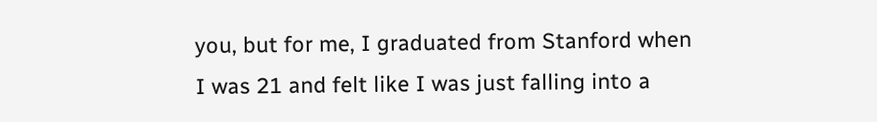you, but for me, I graduated from Stanford when I was 21 and felt like I was just falling into a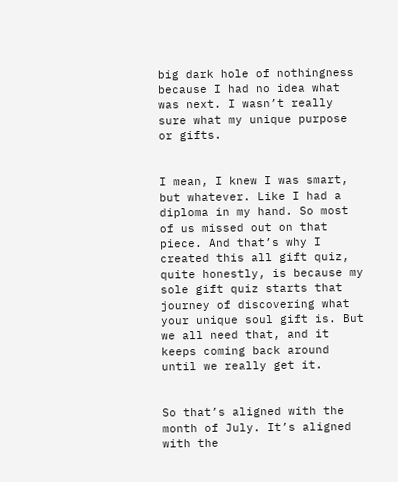big dark hole of nothingness because I had no idea what was next. I wasn’t really sure what my unique purpose or gifts.


I mean, I knew I was smart, but whatever. Like I had a diploma in my hand. So most of us missed out on that piece. And that’s why I created this all gift quiz, quite honestly, is because my sole gift quiz starts that journey of discovering what your unique soul gift is. But we all need that, and it keeps coming back around until we really get it.


So that’s aligned with the month of July. It’s aligned with the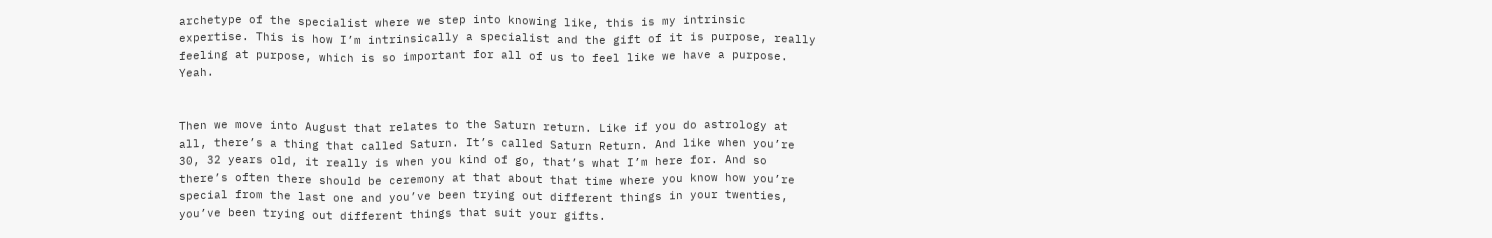archetype of the specialist where we step into knowing like, this is my intrinsic expertise. This is how I’m intrinsically a specialist and the gift of it is purpose, really feeling at purpose, which is so important for all of us to feel like we have a purpose. Yeah.


Then we move into August that relates to the Saturn return. Like if you do astrology at all, there’s a thing that called Saturn. It’s called Saturn Return. And like when you’re 30, 32 years old, it really is when you kind of go, that’s what I’m here for. And so there’s often there should be ceremony at that about that time where you know how you’re special from the last one and you’ve been trying out different things in your twenties, you’ve been trying out different things that suit your gifts.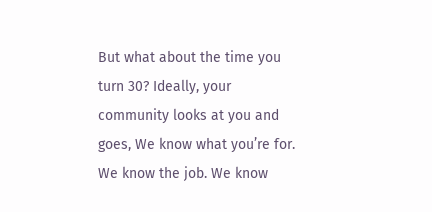But what about the time you turn 30? Ideally, your community looks at you and goes, We know what you’re for. We know the job. We know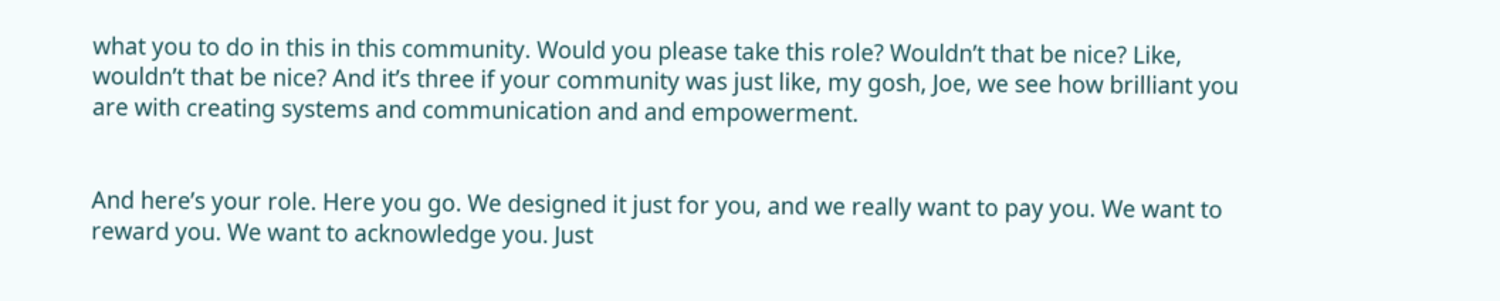what you to do in this in this community. Would you please take this role? Wouldn’t that be nice? Like, wouldn’t that be nice? And it’s three if your community was just like, my gosh, Joe, we see how brilliant you are with creating systems and communication and and empowerment.


And here’s your role. Here you go. We designed it just for you, and we really want to pay you. We want to reward you. We want to acknowledge you. Just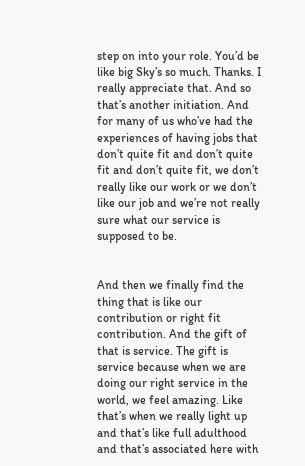step on into your role. You’d be like big Sky’s so much. Thanks. I really appreciate that. And so that’s another initiation. And for many of us who’ve had the experiences of having jobs that don’t quite fit and don’t quite fit and don’t quite fit, we don’t really like our work or we don’t like our job and we’re not really sure what our service is supposed to be.


And then we finally find the thing that is like our contribution or right fit contribution. And the gift of that is service. The gift is service because when we are doing our right service in the world, we feel amazing. Like that’s when we really light up and that’s like full adulthood and that’s associated here with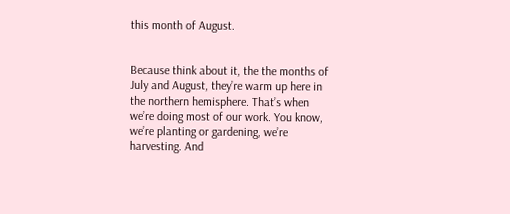this month of August.


Because think about it, the the months of July and August, they’re warm up here in the northern hemisphere. That’s when we’re doing most of our work. You know, we’re planting or gardening, we’re harvesting. And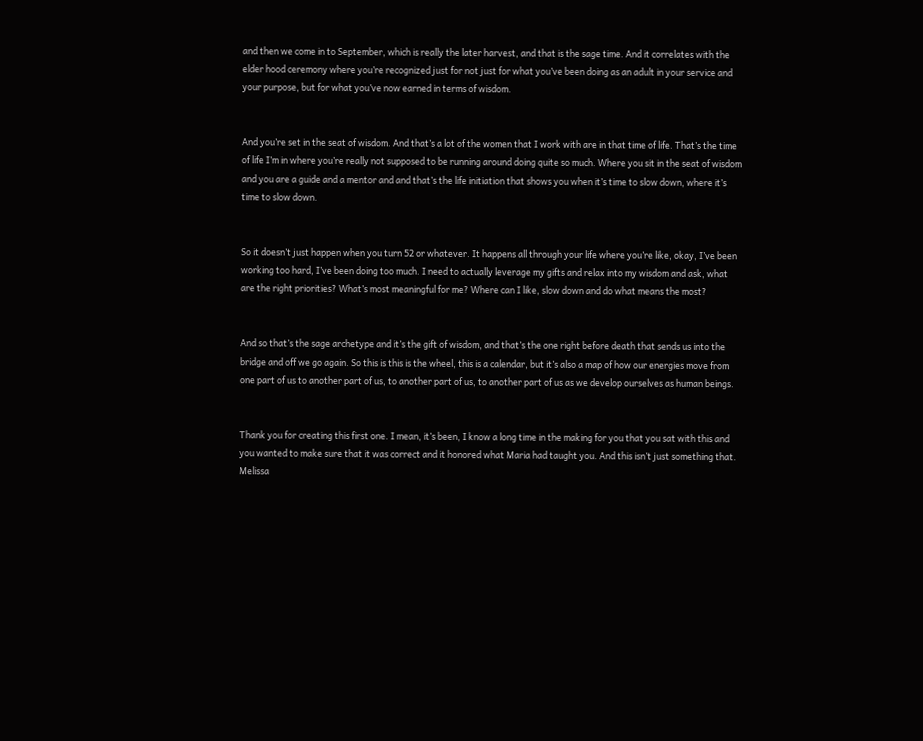and then we come in to September, which is really the later harvest, and that is the sage time. And it correlates with the elder hood ceremony where you’re recognized just for not just for what you’ve been doing as an adult in your service and your purpose, but for what you’ve now earned in terms of wisdom.


And you’re set in the seat of wisdom. And that’s a lot of the women that I work with are in that time of life. That’s the time of life I’m in where you’re really not supposed to be running around doing quite so much. Where you sit in the seat of wisdom and you are a guide and a mentor and and that’s the life initiation that shows you when it’s time to slow down, where it’s time to slow down.


So it doesn’t just happen when you turn 52 or whatever. It happens all through your life where you’re like, okay, I’ve been working too hard, I’ve been doing too much. I need to actually leverage my gifts and relax into my wisdom and ask, what are the right priorities? What’s most meaningful for me? Where can I like, slow down and do what means the most?


And so that’s the sage archetype and it’s the gift of wisdom, and that’s the one right before death that sends us into the bridge and off we go again. So this is this is the wheel, this is a calendar, but it’s also a map of how our energies move from one part of us to another part of us, to another part of us, to another part of us as we develop ourselves as human beings.


Thank you for creating this first one. I mean, it’s been, I know a long time in the making for you that you sat with this and you wanted to make sure that it was correct and it honored what Maria had taught you. And this isn’t just something that. Melissa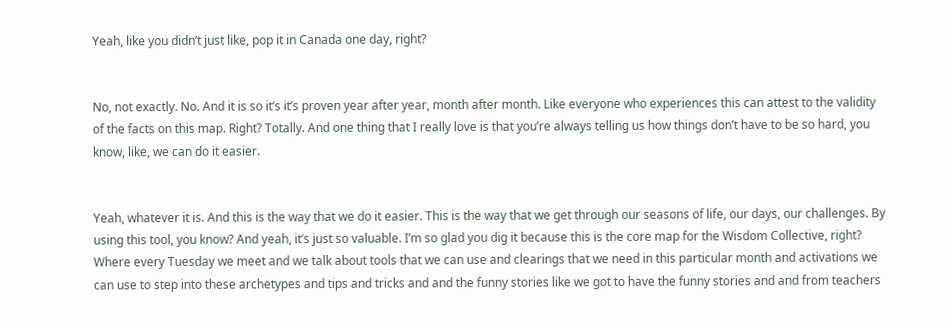Yeah, like you didn’t just like, pop it in Canada one day, right?


No, not exactly. No. And it is so it’s it’s proven year after year, month after month. Like everyone who experiences this can attest to the validity of the facts on this map. Right? Totally. And one thing that I really love is that you’re always telling us how things don’t have to be so hard, you know, like, we can do it easier.


Yeah, whatever it is. And this is the way that we do it easier. This is the way that we get through our seasons of life, our days, our challenges. By using this tool, you know? And yeah, it’s just so valuable. I’m so glad you dig it because this is the core map for the Wisdom Collective, right? Where every Tuesday we meet and we talk about tools that we can use and clearings that we need in this particular month and activations we can use to step into these archetypes and tips and tricks and and the funny stories like we got to have the funny stories and and from teachers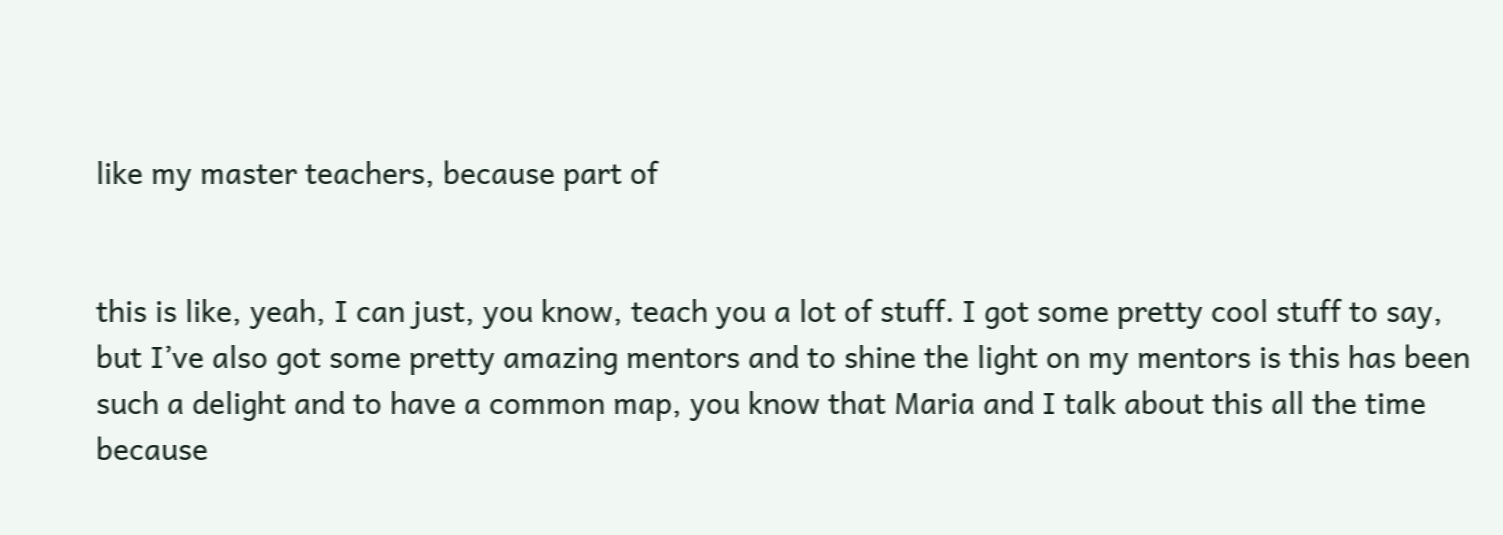like my master teachers, because part of


this is like, yeah, I can just, you know, teach you a lot of stuff. I got some pretty cool stuff to say, but I’ve also got some pretty amazing mentors and to shine the light on my mentors is this has been such a delight and to have a common map, you know that Maria and I talk about this all the time because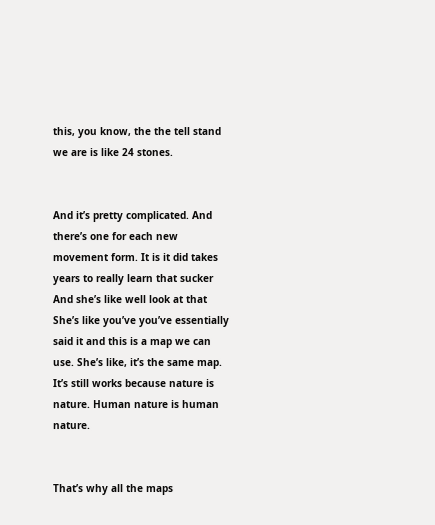this, you know, the the tell stand we are is like 24 stones.


And it’s pretty complicated. And there’s one for each new movement form. It is it did takes years to really learn that sucker And she’s like well look at that She’s like you’ve you’ve essentially said it and this is a map we can use. She’s like, it’s the same map. It’s still works because nature is nature. Human nature is human nature.


That’s why all the maps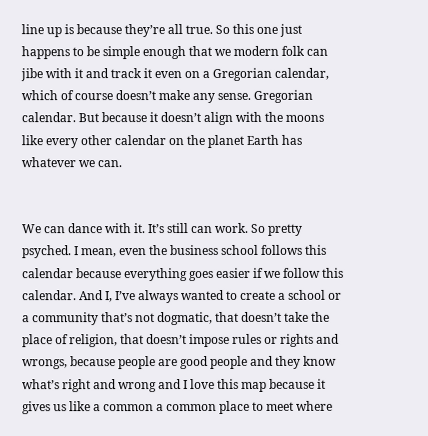line up is because they’re all true. So this one just happens to be simple enough that we modern folk can jibe with it and track it even on a Gregorian calendar, which of course doesn’t make any sense. Gregorian calendar. But because it doesn’t align with the moons like every other calendar on the planet Earth has whatever we can.


We can dance with it. It’s still can work. So pretty psyched. I mean, even the business school follows this calendar because everything goes easier if we follow this calendar. And I, I’ve always wanted to create a school or a community that’s not dogmatic, that doesn’t take the place of religion, that doesn’t impose rules or rights and wrongs, because people are good people and they know what’s right and wrong and I love this map because it gives us like a common a common place to meet where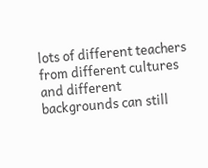lots of different teachers from different cultures and different backgrounds can still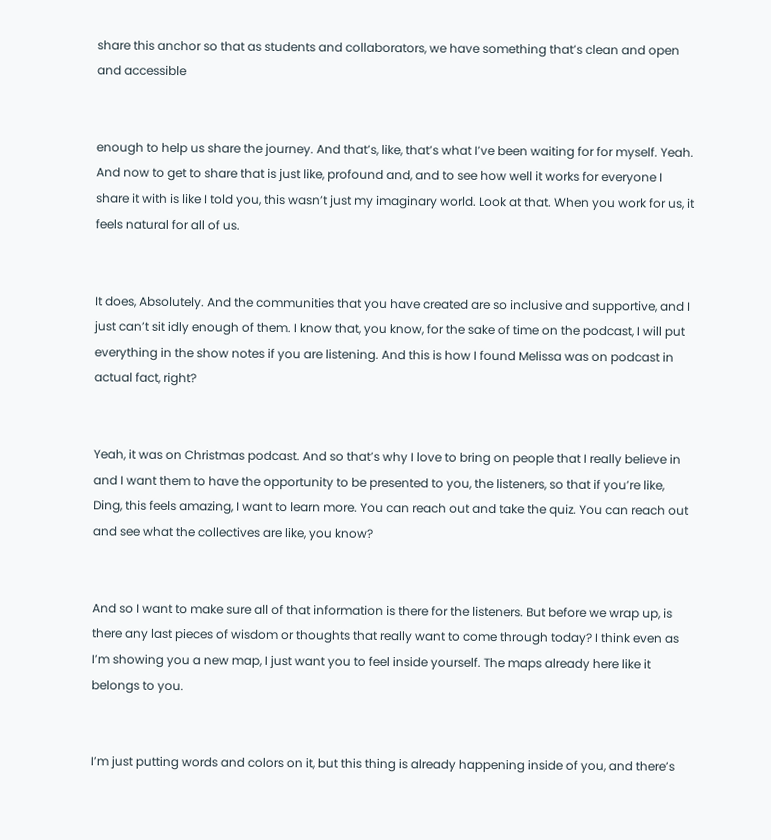share this anchor so that as students and collaborators, we have something that’s clean and open and accessible


enough to help us share the journey. And that’s, like, that’s what I’ve been waiting for for myself. Yeah. And now to get to share that is just like, profound and, and to see how well it works for everyone I share it with is like I told you, this wasn’t just my imaginary world. Look at that. When you work for us, it feels natural for all of us.


It does, Absolutely. And the communities that you have created are so inclusive and supportive, and I just can’t sit idly enough of them. I know that, you know, for the sake of time on the podcast, I will put everything in the show notes if you are listening. And this is how I found Melissa was on podcast in actual fact, right?


Yeah, it was on Christmas podcast. And so that’s why I love to bring on people that I really believe in and I want them to have the opportunity to be presented to you, the listeners, so that if you’re like, Ding, this feels amazing, I want to learn more. You can reach out and take the quiz. You can reach out and see what the collectives are like, you know?


And so I want to make sure all of that information is there for the listeners. But before we wrap up, is there any last pieces of wisdom or thoughts that really want to come through today? I think even as I’m showing you a new map, I just want you to feel inside yourself. The maps already here like it belongs to you.


I’m just putting words and colors on it, but this thing is already happening inside of you, and there’s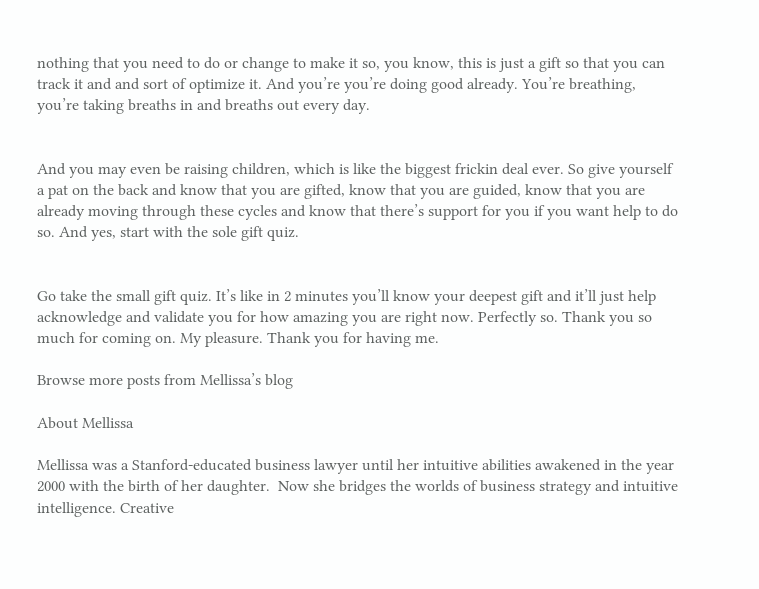nothing that you need to do or change to make it so, you know, this is just a gift so that you can track it and and sort of optimize it. And you’re you’re doing good already. You’re breathing, you’re taking breaths in and breaths out every day.


And you may even be raising children, which is like the biggest frickin deal ever. So give yourself a pat on the back and know that you are gifted, know that you are guided, know that you are already moving through these cycles and know that there’s support for you if you want help to do so. And yes, start with the sole gift quiz.


Go take the small gift quiz. It’s like in 2 minutes you’ll know your deepest gift and it’ll just help acknowledge and validate you for how amazing you are right now. Perfectly so. Thank you so much for coming on. My pleasure. Thank you for having me.

Browse more posts from Mellissa’s blog

About Mellissa

Mellissa was a Stanford-educated business lawyer until her intuitive abilities awakened in the year 2000 with the birth of her daughter.  Now she bridges the worlds of business strategy and intuitive intelligence. Creative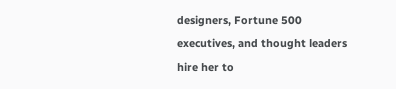designers, Fortune 500 executives, and thought leaders hire her to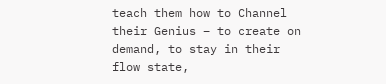teach them how to Channel their Genius – to create on demand, to stay in their flow state,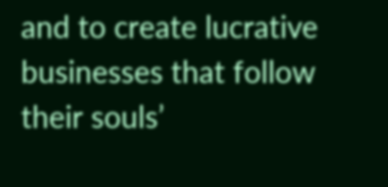and to create lucrative businesses that follow their souls’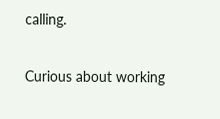calling.

Curious about working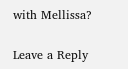with Mellissa?

Leave a Reply